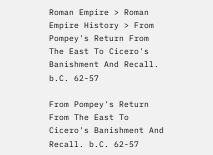Roman Empire > Roman Empire History > From Pompey's Return From The East To Cicero's Banishment And Recall. b.C. 62-57

From Pompey's Return From The East To Cicero's Banishment And Recall. b.C. 62-57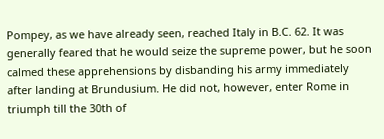Pompey, as we have already seen, reached Italy in B.C. 62. It was generally feared that he would seize the supreme power, but he soon calmed these apprehensions by disbanding his army immediately after landing at Brundusium. He did not, however, enter Rome in triumph till the 30th of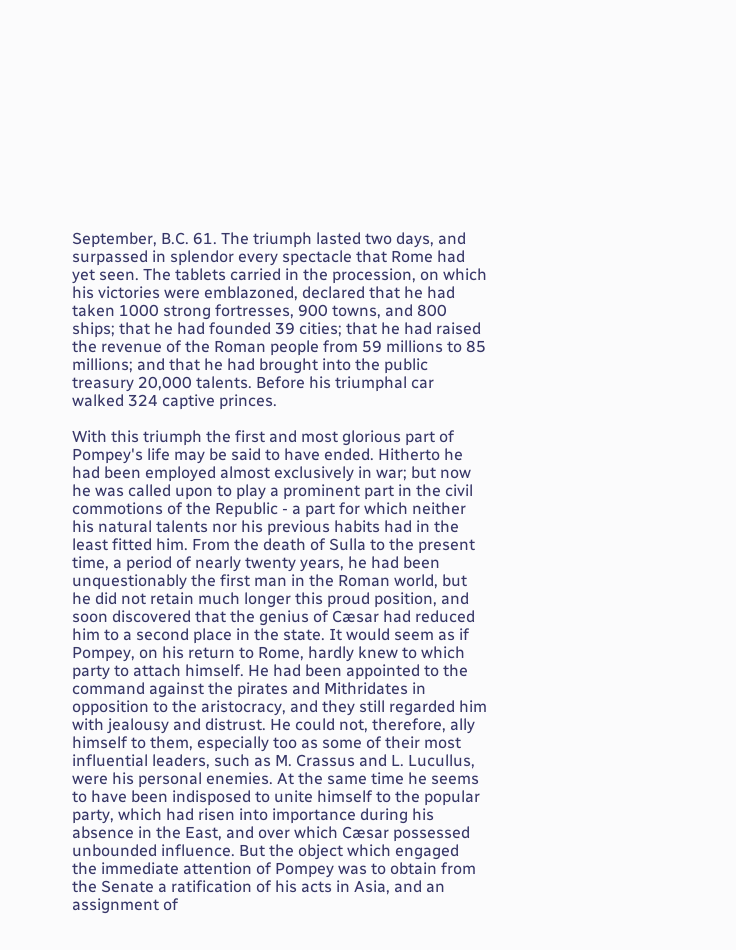September, B.C. 61. The triumph lasted two days, and surpassed in splendor every spectacle that Rome had yet seen. The tablets carried in the procession, on which his victories were emblazoned, declared that he had taken 1000 strong fortresses, 900 towns, and 800 ships; that he had founded 39 cities; that he had raised the revenue of the Roman people from 59 millions to 85 millions; and that he had brought into the public treasury 20,000 talents. Before his triumphal car walked 324 captive princes.

With this triumph the first and most glorious part of Pompey's life may be said to have ended. Hitherto he had been employed almost exclusively in war; but now he was called upon to play a prominent part in the civil commotions of the Republic - a part for which neither his natural talents nor his previous habits had in the least fitted him. From the death of Sulla to the present time, a period of nearly twenty years, he had been unquestionably the first man in the Roman world, but he did not retain much longer this proud position, and soon discovered that the genius of Cæsar had reduced him to a second place in the state. It would seem as if Pompey, on his return to Rome, hardly knew to which party to attach himself. He had been appointed to the command against the pirates and Mithridates in opposition to the aristocracy, and they still regarded him with jealousy and distrust. He could not, therefore, ally himself to them, especially too as some of their most influential leaders, such as M. Crassus and L. Lucullus, were his personal enemies. At the same time he seems to have been indisposed to unite himself to the popular party, which had risen into importance during his absence in the East, and over which Cæsar possessed unbounded influence. But the object which engaged the immediate attention of Pompey was to obtain from the Senate a ratification of his acts in Asia, and an assignment of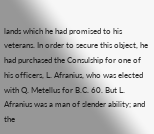lands which he had promised to his veterans. In order to secure this object, he had purchased the Consulship for one of his officers, L. Afranius, who was elected with Q. Metellus for B.C. 60. But L. Afranius was a man of slender ability; and the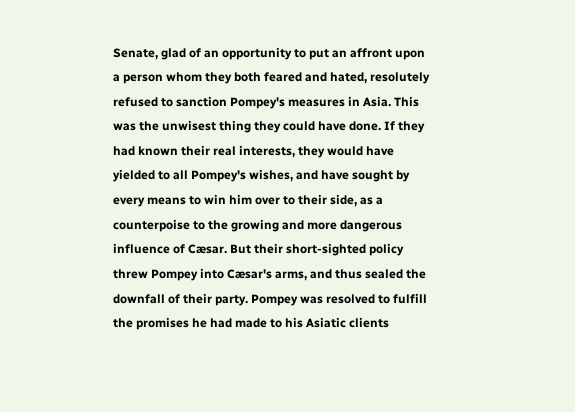Senate, glad of an opportunity to put an affront upon a person whom they both feared and hated, resolutely refused to sanction Pompey's measures in Asia. This was the unwisest thing they could have done. If they had known their real interests, they would have yielded to all Pompey's wishes, and have sought by every means to win him over to their side, as a counterpoise to the growing and more dangerous influence of Cæsar. But their short-sighted policy threw Pompey into Cæsar's arms, and thus sealed the downfall of their party. Pompey was resolved to fulfill the promises he had made to his Asiatic clients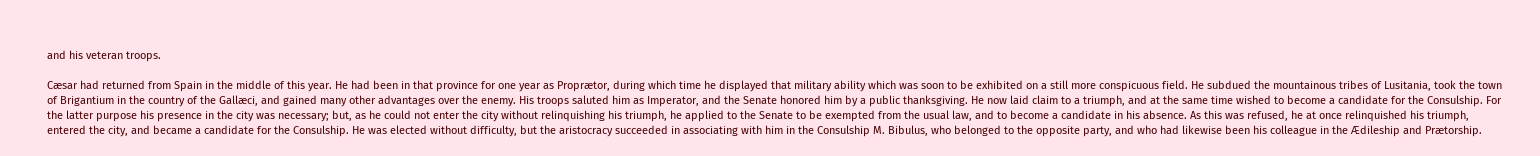and his veteran troops.

Cæsar had returned from Spain in the middle of this year. He had been in that province for one year as Proprætor, during which time he displayed that military ability which was soon to be exhibited on a still more conspicuous field. He subdued the mountainous tribes of Lusitania, took the town of Brigantium in the country of the Gallæci, and gained many other advantages over the enemy. His troops saluted him as Imperator, and the Senate honored him by a public thanksgiving. He now laid claim to a triumph, and at the same time wished to become a candidate for the Consulship. For the latter purpose his presence in the city was necessary; but, as he could not enter the city without relinquishing his triumph, he applied to the Senate to be exempted from the usual law, and to become a candidate in his absence. As this was refused, he at once relinquished his triumph, entered the city, and became a candidate for the Consulship. He was elected without difficulty, but the aristocracy succeeded in associating with him in the Consulship M. Bibulus, who belonged to the opposite party, and who had likewise been his colleague in the Ædileship and Prætorship.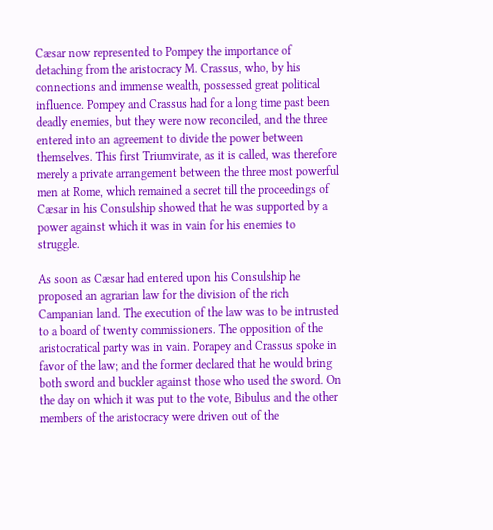Cæsar now represented to Pompey the importance of detaching from the aristocracy M. Crassus, who, by his connections and immense wealth, possessed great political influence. Pompey and Crassus had for a long time past been deadly enemies, but they were now reconciled, and the three entered into an agreement to divide the power between themselves. This first Triumvirate, as it is called, was therefore merely a private arrangement between the three most powerful men at Rome, which remained a secret till the proceedings of Cæsar in his Consulship showed that he was supported by a power against which it was in vain for his enemies to struggle.

As soon as Cæsar had entered upon his Consulship he proposed an agrarian law for the division of the rich Campanian land. The execution of the law was to be intrusted to a board of twenty commissioners. The opposition of the aristocratical party was in vain. Porapey and Crassus spoke in favor of the law; and the former declared that he would bring both sword and buckler against those who used the sword. On the day on which it was put to the vote, Bibulus and the other members of the aristocracy were driven out of the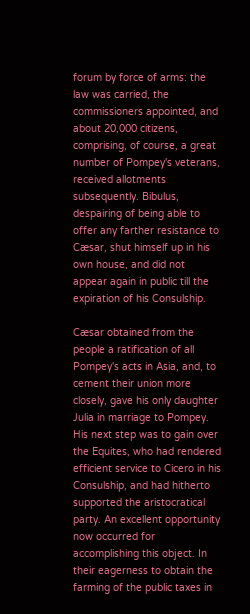forum by force of arms: the law was carried, the commissioners appointed, and about 20,000 citizens, comprising, of course, a great number of Pompey's veterans, received allotments subsequently. Bibulus, despairing of being able to offer any farther resistance to Cæsar, shut himself up in his own house, and did not appear again in public till the expiration of his Consulship.

Cæsar obtained from the people a ratification of all Pompey's acts in Asia, and, to cement their union more closely, gave his only daughter Julia in marriage to Pompey. His next step was to gain over the Equites, who had rendered efficient service to Cicero in his Consulship, and had hitherto supported the aristocratical party. An excellent opportunity now occurred for accomplishing this object. In their eagerness to obtain the farming of the public taxes in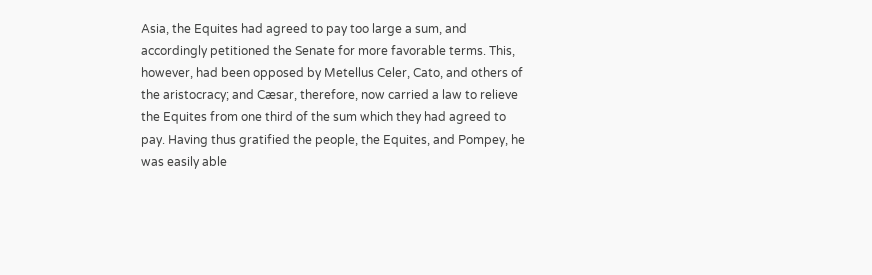Asia, the Equites had agreed to pay too large a sum, and accordingly petitioned the Senate for more favorable terms. This, however, had been opposed by Metellus Celer, Cato, and others of the aristocracy; and Cæsar, therefore, now carried a law to relieve the Equites from one third of the sum which they had agreed to pay. Having thus gratified the people, the Equites, and Pompey, he was easily able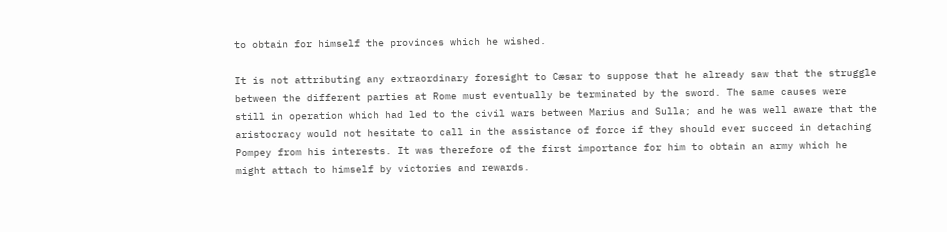to obtain for himself the provinces which he wished.

It is not attributing any extraordinary foresight to Cæsar to suppose that he already saw that the struggle between the different parties at Rome must eventually be terminated by the sword. The same causes were still in operation which had led to the civil wars between Marius and Sulla; and he was well aware that the aristocracy would not hesitate to call in the assistance of force if they should ever succeed in detaching Pompey from his interests. It was therefore of the first importance for him to obtain an army which he might attach to himself by victories and rewards.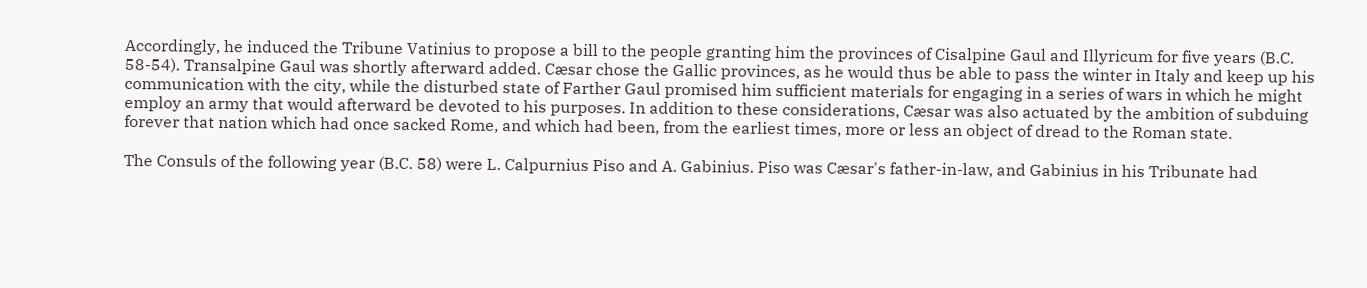Accordingly, he induced the Tribune Vatinius to propose a bill to the people granting him the provinces of Cisalpine Gaul and Illyricum for five years (B.C. 58-54). Transalpine Gaul was shortly afterward added. Cæsar chose the Gallic provinces, as he would thus be able to pass the winter in Italy and keep up his communication with the city, while the disturbed state of Farther Gaul promised him sufficient materials for engaging in a series of wars in which he might employ an army that would afterward be devoted to his purposes. In addition to these considerations, Cæsar was also actuated by the ambition of subduing forever that nation which had once sacked Rome, and which had been, from the earliest times, more or less an object of dread to the Roman state.

The Consuls of the following year (B.C. 58) were L. Calpurnius Piso and A. Gabinius. Piso was Cæsar's father-in-law, and Gabinius in his Tribunate had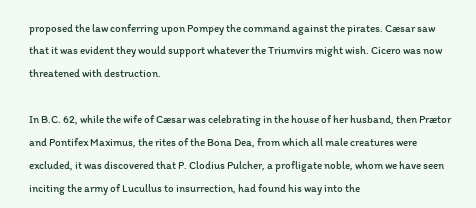proposed the law conferring upon Pompey the command against the pirates. Cæsar saw that it was evident they would support whatever the Triumvirs might wish. Cicero was now threatened with destruction.

In B.C. 62, while the wife of Cæsar was celebrating in the house of her husband, then Prætor and Pontifex Maximus, the rites of the Bona Dea, from which all male creatures were excluded, it was discovered that P. Clodius Pulcher, a profligate noble, whom we have seen inciting the army of Lucullus to insurrection, had found his way into the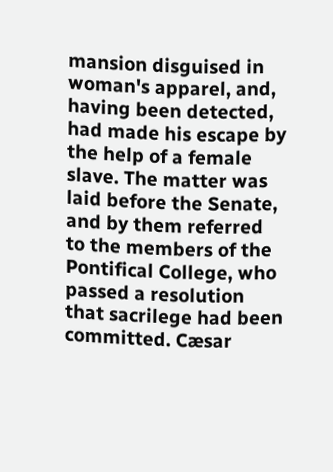mansion disguised in woman's apparel, and, having been detected, had made his escape by the help of a female slave. The matter was laid before the Senate, and by them referred to the members of the Pontifical College, who passed a resolution that sacrilege had been committed. Cæsar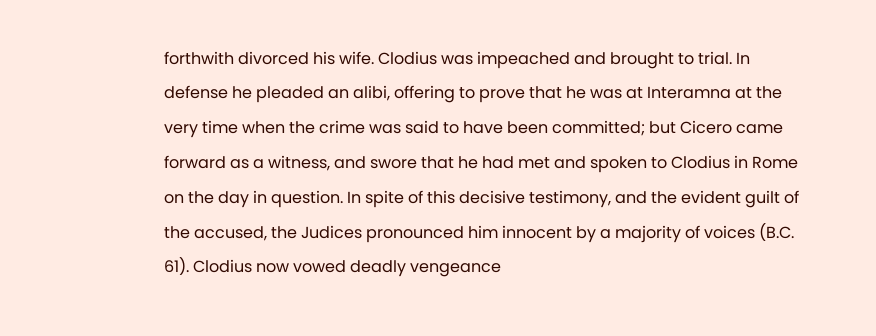forthwith divorced his wife. Clodius was impeached and brought to trial. In defense he pleaded an alibi, offering to prove that he was at Interamna at the very time when the crime was said to have been committed; but Cicero came forward as a witness, and swore that he had met and spoken to Clodius in Rome on the day in question. In spite of this decisive testimony, and the evident guilt of the accused, the Judices pronounced him innocent by a majority of voices (B.C. 61). Clodius now vowed deadly vengeance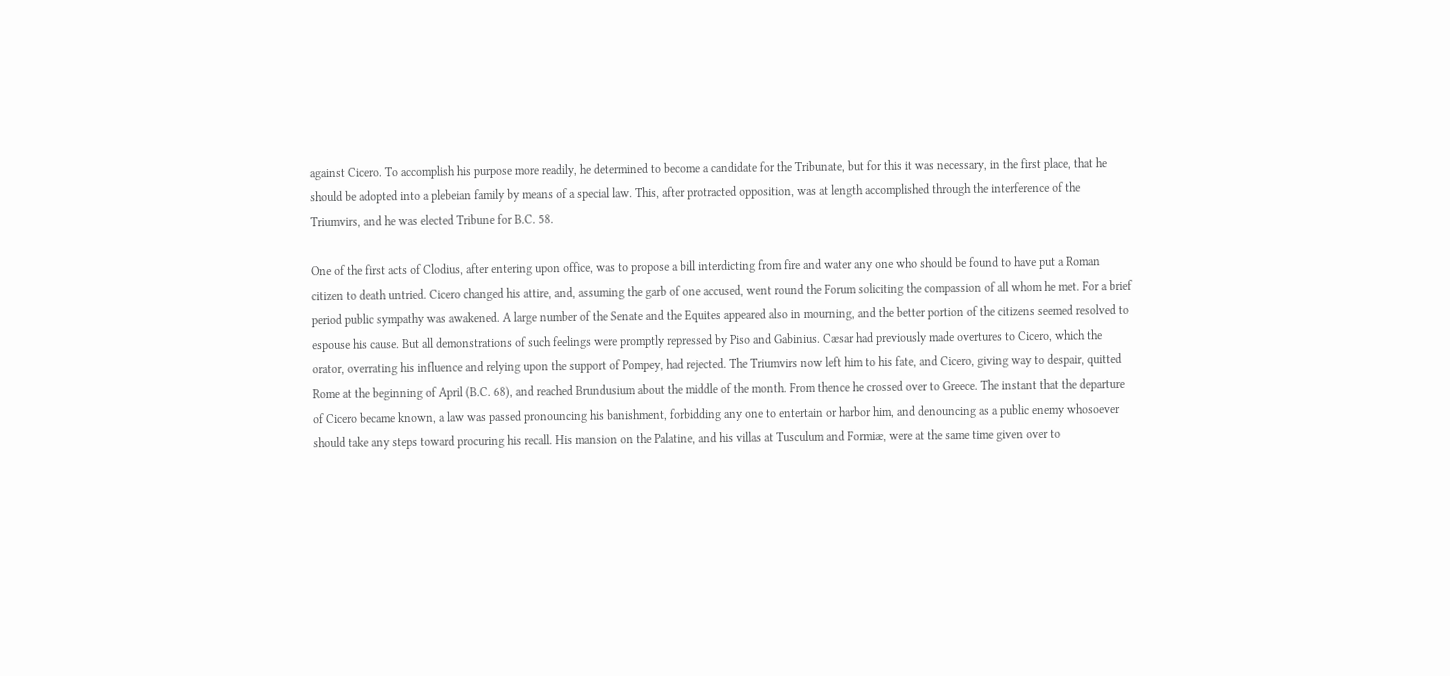against Cicero. To accomplish his purpose more readily, he determined to become a candidate for the Tribunate, but for this it was necessary, in the first place, that he should be adopted into a plebeian family by means of a special law. This, after protracted opposition, was at length accomplished through the interference of the Triumvirs, and he was elected Tribune for B.C. 58.

One of the first acts of Clodius, after entering upon office, was to propose a bill interdicting from fire and water any one who should be found to have put a Roman citizen to death untried. Cicero changed his attire, and, assuming the garb of one accused, went round the Forum soliciting the compassion of all whom he met. For a brief period public sympathy was awakened. A large number of the Senate and the Equites appeared also in mourning, and the better portion of the citizens seemed resolved to espouse his cause. But all demonstrations of such feelings were promptly repressed by Piso and Gabinius. Cæsar had previously made overtures to Cicero, which the orator, overrating his influence and relying upon the support of Pompey, had rejected. The Triumvirs now left him to his fate, and Cicero, giving way to despair, quitted Rome at the beginning of April (B.C. 68), and reached Brundusium about the middle of the month. From thence he crossed over to Greece. The instant that the departure of Cicero became known, a law was passed pronouncing his banishment, forbidding any one to entertain or harbor him, and denouncing as a public enemy whosoever should take any steps toward procuring his recall. His mansion on the Palatine, and his villas at Tusculum and Formiæ, were at the same time given over to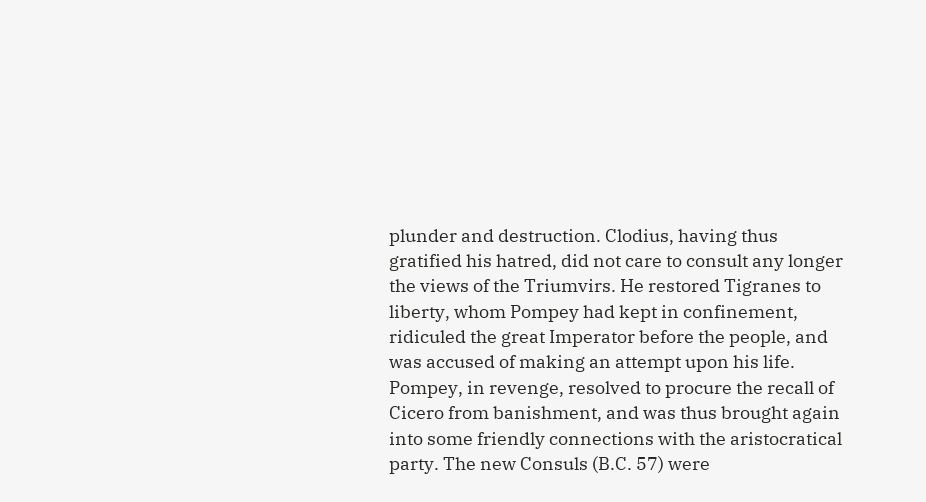plunder and destruction. Clodius, having thus gratified his hatred, did not care to consult any longer the views of the Triumvirs. He restored Tigranes to liberty, whom Pompey had kept in confinement, ridiculed the great Imperator before the people, and was accused of making an attempt upon his life. Pompey, in revenge, resolved to procure the recall of Cicero from banishment, and was thus brought again into some friendly connections with the aristocratical party. The new Consuls (B.C. 57) were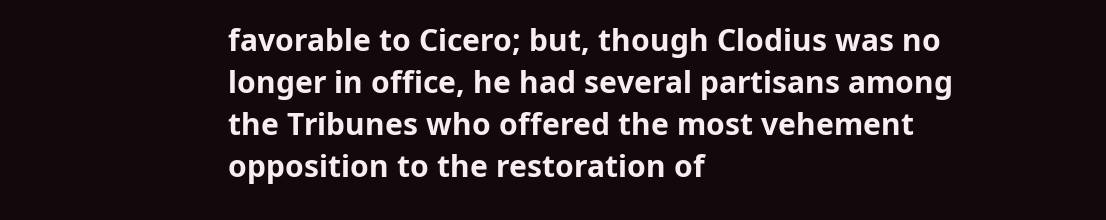favorable to Cicero; but, though Clodius was no longer in office, he had several partisans among the Tribunes who offered the most vehement opposition to the restoration of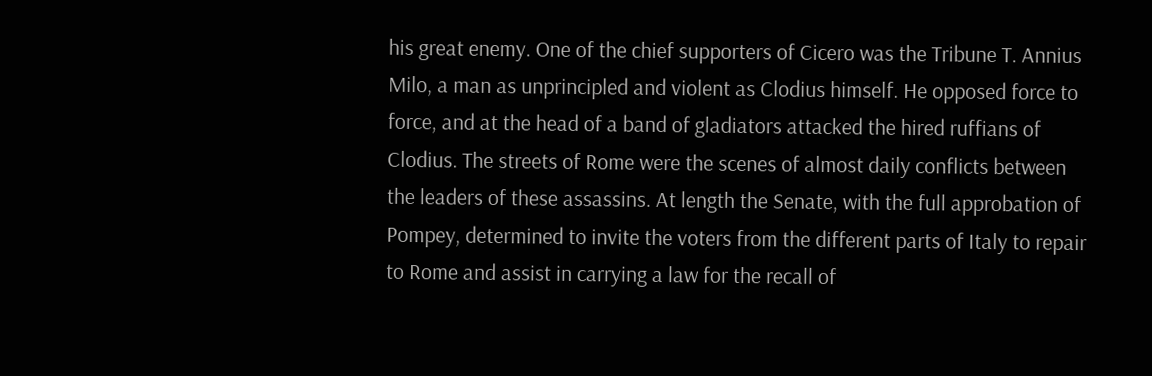his great enemy. One of the chief supporters of Cicero was the Tribune T. Annius Milo, a man as unprincipled and violent as Clodius himself. He opposed force to force, and at the head of a band of gladiators attacked the hired ruffians of Clodius. The streets of Rome were the scenes of almost daily conflicts between the leaders of these assassins. At length the Senate, with the full approbation of Pompey, determined to invite the voters from the different parts of Italy to repair to Rome and assist in carrying a law for the recall of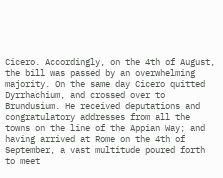Cicero. Accordingly, on the 4th of August, the bill was passed by an overwhelming majority. On the same day Cicero quitted Dyrrhachium, and crossed over to Brundusium. He received deputations and congratulatory addresses from all the towns on the line of the Appian Way; and having arrived at Rome on the 4th of September, a vast multitude poured forth to meet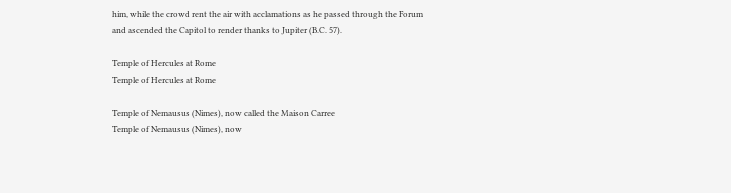him, while the crowd rent the air with acclamations as he passed through the Forum and ascended the Capitol to render thanks to Jupiter (B.C. 57).

Temple of Hercules at Rome
Temple of Hercules at Rome

Temple of Nemausus (Nimes), now called the Maison Carree
Temple of Nemausus (Nimes), now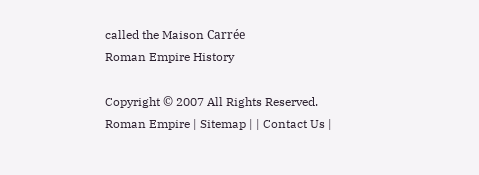called the Maison Carrée
Roman Empire History

Copyright © 2007 All Rights Reserved.
Roman Empire | Sitemap | | Contact Us |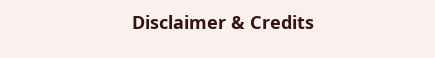Disclaimer & Credits